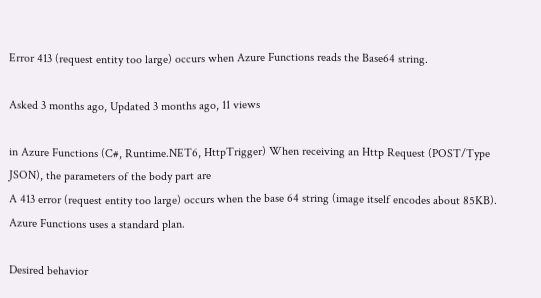Error 413 (request entity too large) occurs when Azure Functions reads the Base64 string.

Asked 3 months ago, Updated 3 months ago, 11 views

in Azure Functions (C#, Runtime.NET6, HttpTrigger) When receiving an Http Request (POST/Type JSON), the parameters of the body part are
A 413 error (request entity too large) occurs when the base 64 string (image itself encodes about 85KB).
Azure Functions uses a standard plan.

Desired behavior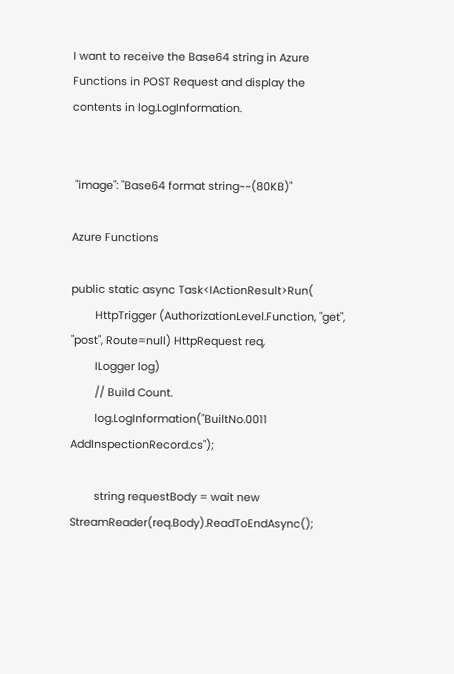I want to receive the Base64 string in Azure Functions in POST Request and display the contents in log.LogInformation.


 "image": "Base64 format string~~(80KB)"

Azure Functions

public static async Task<IActionResult>Run(
        HttpTrigger (AuthorizationLevel.Function, "get", "post", Route=null) HttpRequest req,
        ILogger log)
        // Build Count.
        log.LogInformation("BuiltNo.0011 AddInspectionRecord.cs");

        string requestBody = wait new StreamReader(req.Body).ReadToEndAsync();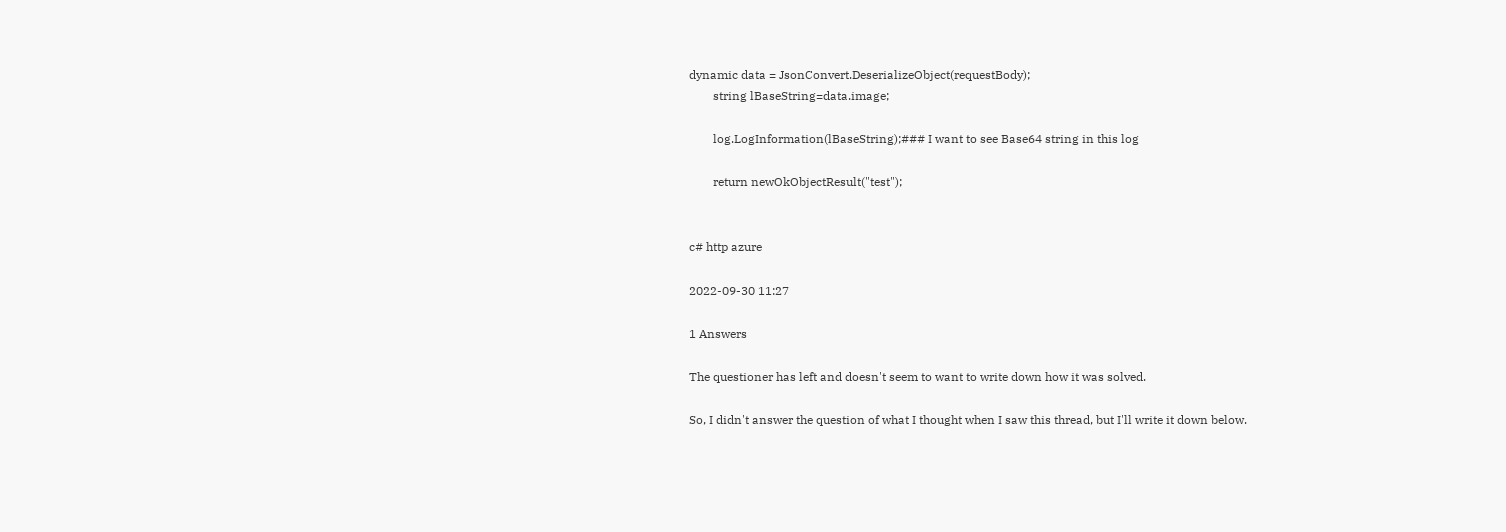dynamic data = JsonConvert.DeserializeObject(requestBody);
        string lBaseString=data.image;

        log.LogInformation(lBaseString);### I want to see Base64 string in this log

        return newOkObjectResult("test");


c# http azure

2022-09-30 11:27

1 Answers

The questioner has left and doesn't seem to want to write down how it was solved.

So, I didn't answer the question of what I thought when I saw this thread, but I'll write it down below.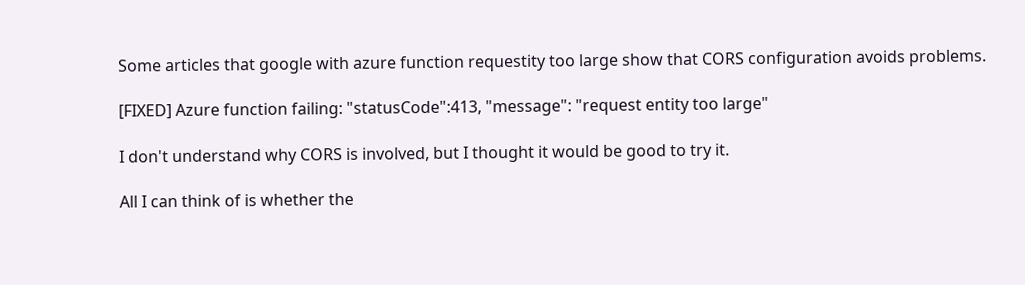Some articles that google with azure function requestity too large show that CORS configuration avoids problems.

[FIXED] Azure function failing: "statusCode":413, "message": "request entity too large"

I don't understand why CORS is involved, but I thought it would be good to try it.

All I can think of is whether the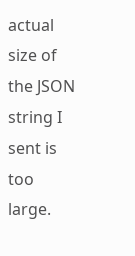actual size of the JSON string I sent is too large.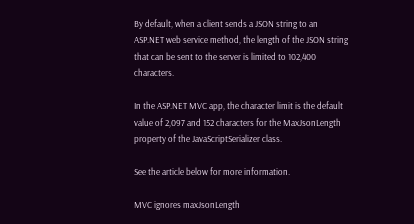By default, when a client sends a JSON string to an ASP.NET web service method, the length of the JSON string that can be sent to the server is limited to 102,400 characters.

In the ASP.NET MVC app, the character limit is the default value of 2,097 and 152 characters for the MaxJsonLength property of the JavaScriptSerializer class.

See the article below for more information.

MVC ignores maxJsonLength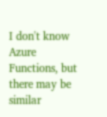I don't know Azure Functions, but there may be similar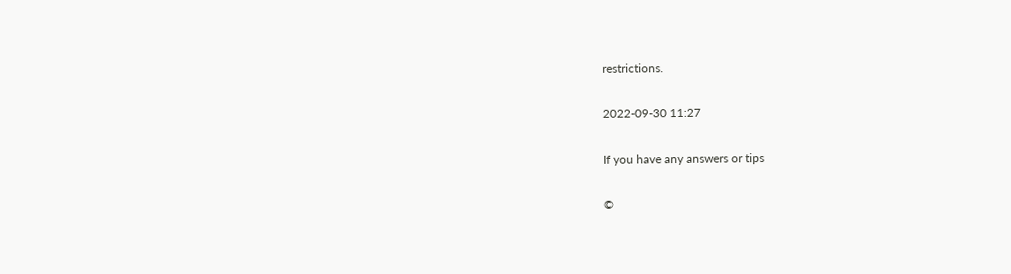restrictions.

2022-09-30 11:27

If you have any answers or tips

©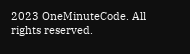2023 OneMinuteCode. All rights reserved.